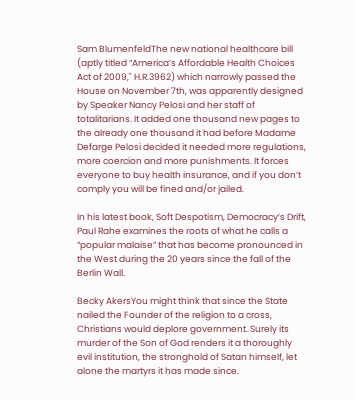Sam BlumenfeldThe new national healthcare bill (aptly titled “America’s Affordable Health Choices Act of 2009," H.R.3962) which narrowly passed the House on November 7th, was apparently designed by Speaker Nancy Pelosi and her staff of totalitarians. It added one thousand new pages to the already one thousand it had before Madame Defarge Pelosi decided it needed more regulations, more coercion and more punishments. It forces everyone to buy health insurance, and if you don’t comply you will be fined and/or jailed.

In his latest book, Soft Despotism, Democracy’s Drift, Paul Rahe examines the roots of what he calls a “popular malaise” that has become pronounced in the West during the 20 years since the fall of the Berlin Wall.

Becky AkersYou might think that since the State nailed the Founder of the religion to a cross, Christians would deplore government. Surely its murder of the Son of God renders it a thoroughly evil institution, the stronghold of Satan himself, let alone the martyrs it has made since.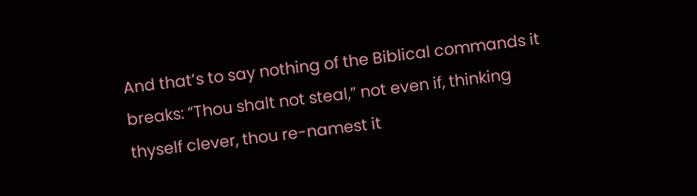And that’s to say nothing of the Biblical commands it breaks: “Thou shalt not steal,” not even if, thinking thyself clever, thou re-namest it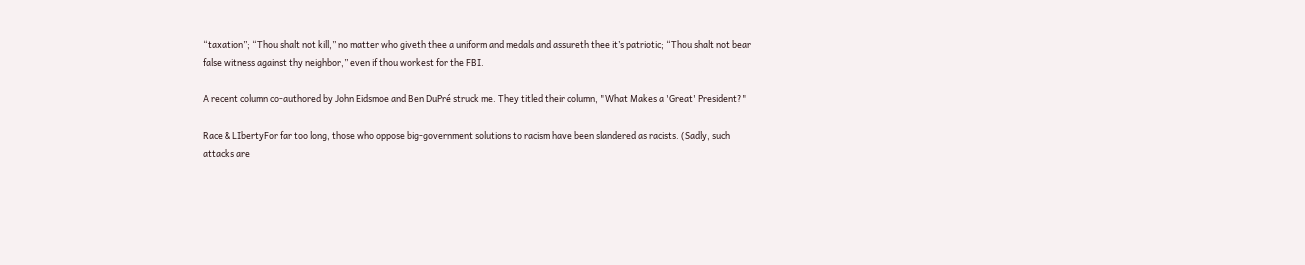“taxation”; “Thou shalt not kill,” no matter who giveth thee a uniform and medals and assureth thee it’s patriotic; “Thou shalt not bear false witness against thy neighbor,” even if thou workest for the FBI.

A recent column co-authored by John Eidsmoe and Ben DuPré struck me. They titled their column, "What Makes a 'Great' President?"

Race & LIbertyFor far too long, those who oppose big-government solutions to racism have been slandered as racists. (Sadly, such attacks are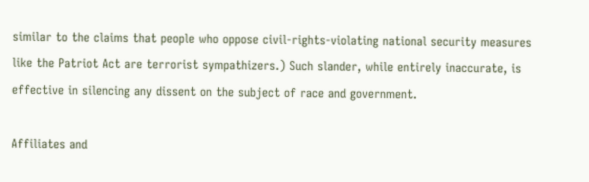similar to the claims that people who oppose civil-rights-violating national security measures like the Patriot Act are terrorist sympathizers.) Such slander, while entirely inaccurate, is effective in silencing any dissent on the subject of race and government.

Affiliates and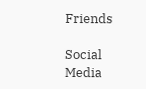Friends

Social Media